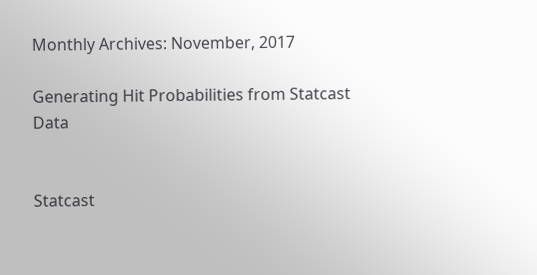Monthly Archives: November, 2017

Generating Hit Probabilities from Statcast Data


Statcast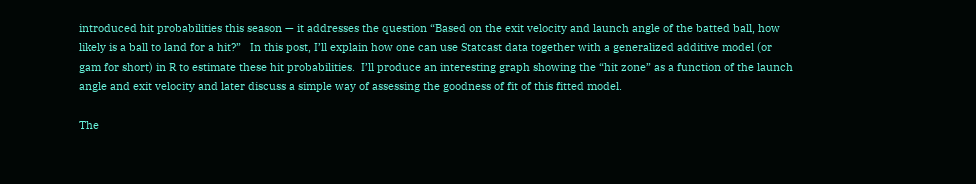introduced hit probabilities this season — it addresses the question “Based on the exit velocity and launch angle of the batted ball, how likely is a ball to land for a hit?”   In this post, I’ll explain how one can use Statcast data together with a generalized additive model (or gam for short) in R to estimate these hit probabilities.  I’ll produce an interesting graph showing the “hit zone” as a function of the launch angle and exit velocity and later discuss a simple way of assessing the goodness of fit of this fitted model.

The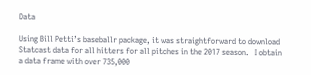Data

Using Bill Petti’s baseballr package, it was straightforward to download Statcast data for all hitters for all pitches in the 2017 season.   I obtain a data frame with over 735,000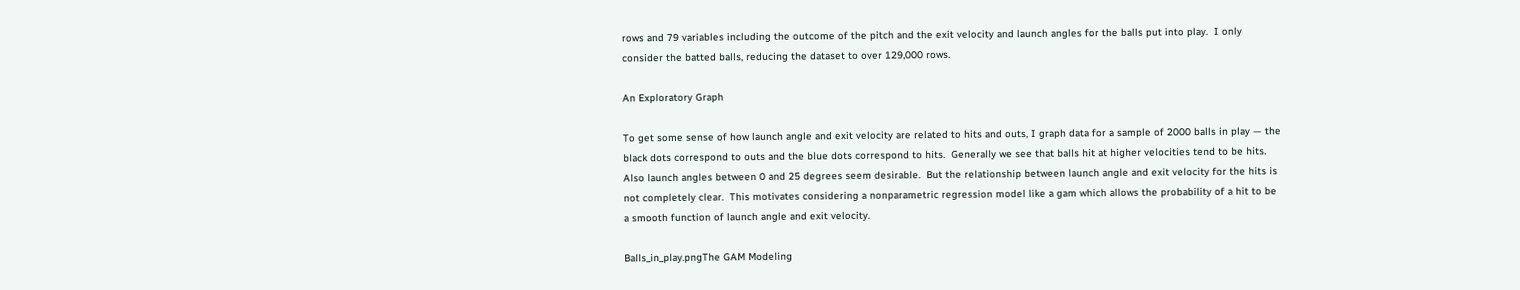rows and 79 variables including the outcome of the pitch and the exit velocity and launch angles for the balls put into play.  I only consider the batted balls, reducing the dataset to over 129,000 rows.

An Exploratory Graph

To get some sense of how launch angle and exit velocity are related to hits and outs, I graph data for a sample of 2000 balls in play — the black dots correspond to outs and the blue dots correspond to hits.  Generally we see that balls hit at higher velocities tend to be hits.  Also launch angles between 0 and 25 degrees seem desirable.  But the relationship between launch angle and exit velocity for the hits is not completely clear.  This motivates considering a nonparametric regression model like a gam which allows the probability of a hit to be a smooth function of launch angle and exit velocity.

Balls_in_play.pngThe GAM Modeling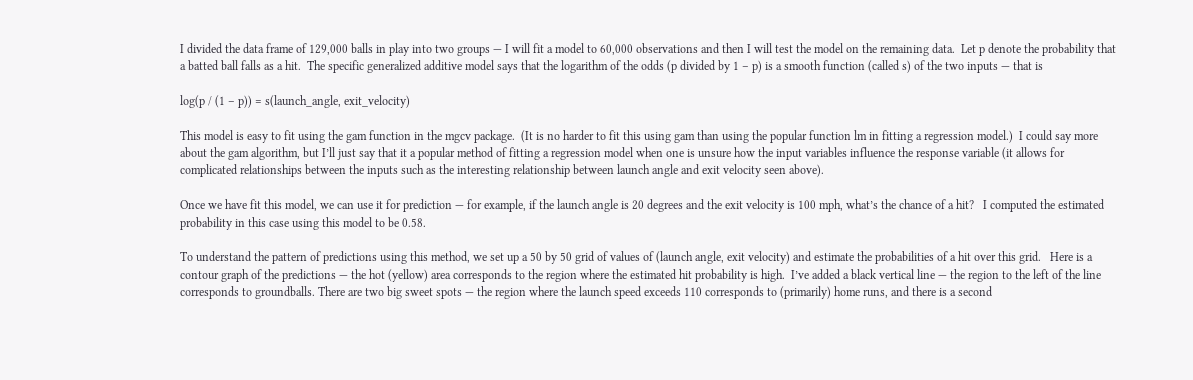I divided the data frame of 129,000 balls in play into two groups — I will fit a model to 60,000 observations and then I will test the model on the remaining data.  Let p denote the probability that a batted ball falls as a hit.  The specific generalized additive model says that the logarithm of the odds (p divided by 1 – p) is a smooth function (called s) of the two inputs — that is

log(p / (1 – p)) = s(launch_angle, exit_velocity)

This model is easy to fit using the gam function in the mgcv package.  (It is no harder to fit this using gam than using the popular function lm in fitting a regression model.)  I could say more about the gam algorithm, but I’ll just say that it a popular method of fitting a regression model when one is unsure how the input variables influence the response variable (it allows for complicated relationships between the inputs such as the interesting relationship between launch angle and exit velocity seen above).

Once we have fit this model, we can use it for prediction — for example, if the launch angle is 20 degrees and the exit velocity is 100 mph, what’s the chance of a hit?   I computed the estimated probability in this case using this model to be 0.58.

To understand the pattern of predictions using this method, we set up a 50 by 50 grid of values of (launch angle, exit velocity) and estimate the probabilities of a hit over this grid.   Here is a contour graph of the predictions — the hot (yellow) area corresponds to the region where the estimated hit probability is high.  I’ve added a black vertical line — the region to the left of the line corresponds to groundballs. There are two big sweet spots — the region where the launch speed exceeds 110 corresponds to (primarily) home runs, and there is a second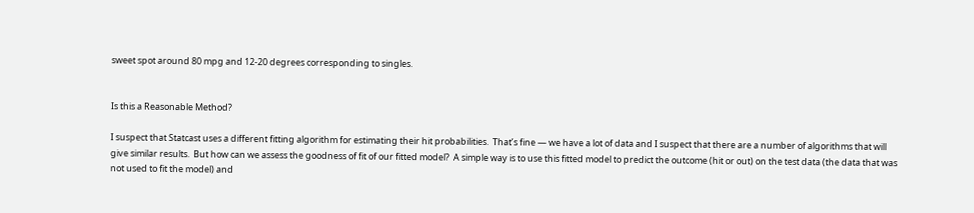sweet spot around 80 mpg and 12-20 degrees corresponding to singles.


Is this a Reasonable Method?

I suspect that Statcast uses a different fitting algorithm for estimating their hit probabilities.  That’s fine — we have a lot of data and I suspect that there are a number of algorithms that will give similar results.  But how can we assess the goodness of fit of our fitted model?  A simple way is to use this fitted model to predict the outcome (hit or out) on the test data (the data that was not used to fit the model) and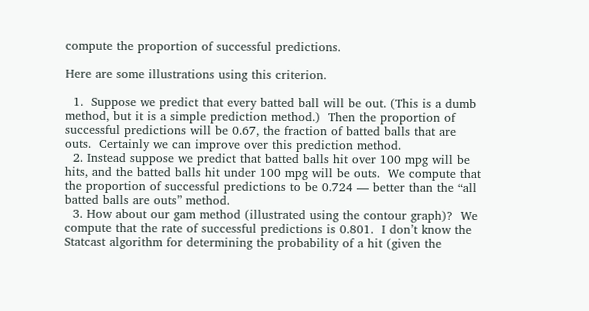compute the proportion of successful predictions.

Here are some illustrations using this criterion.

  1.  Suppose we predict that every batted ball will be out. (This is a dumb method, but it is a simple prediction method.)  Then the proportion of successful predictions will be 0.67, the fraction of batted balls that are outs.  Certainly we can improve over this prediction method.
  2. Instead suppose we predict that batted balls hit over 100 mpg will be hits, and the batted balls hit under 100 mpg will be outs.  We compute that the proportion of successful predictions to be 0.724 — better than the “all batted balls are outs” method.
  3. How about our gam method (illustrated using the contour graph)?  We compute that the rate of successful predictions is 0.801.  I don’t know the Statcast algorithm for determining the probability of a hit (given the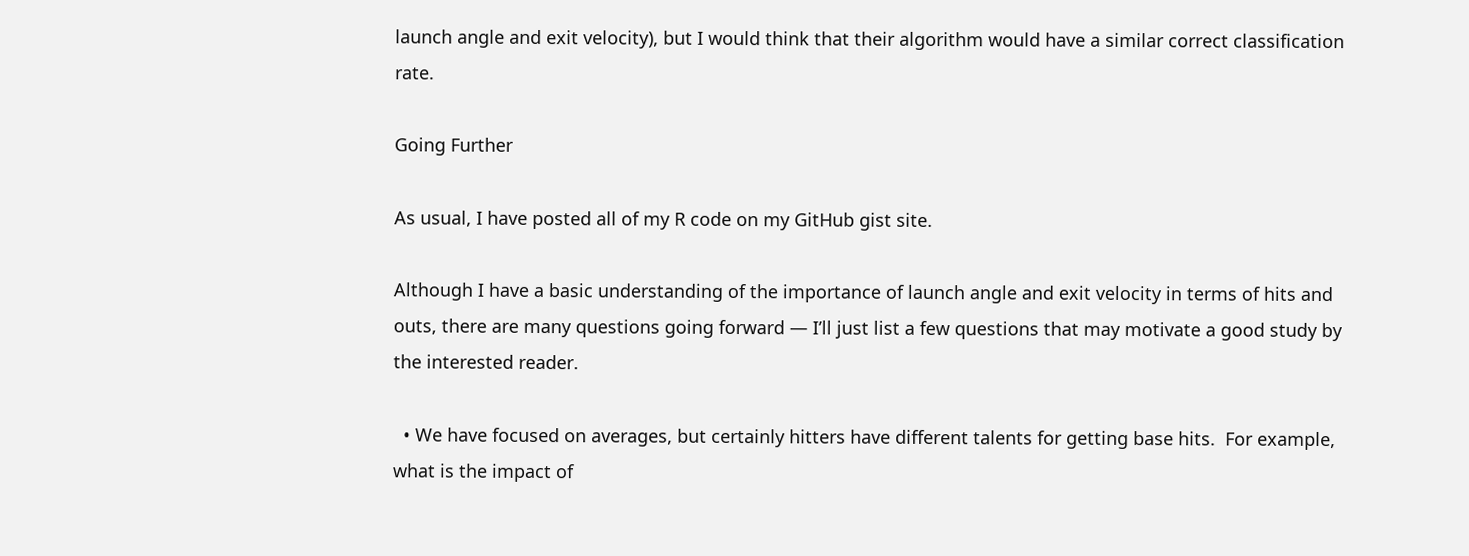launch angle and exit velocity), but I would think that their algorithm would have a similar correct classification rate.

Going Further

As usual, I have posted all of my R code on my GitHub gist site.

Although I have a basic understanding of the importance of launch angle and exit velocity in terms of hits and outs, there are many questions going forward — I’ll just list a few questions that may motivate a good study by the interested reader.

  • We have focused on averages, but certainly hitters have different talents for getting base hits.  For example, what is the impact of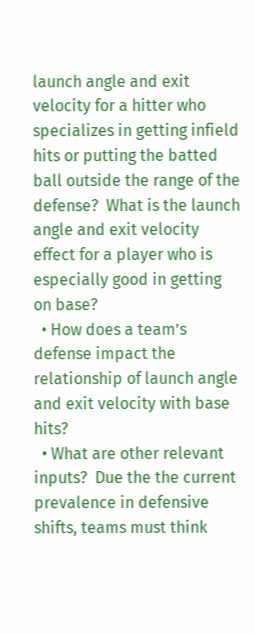launch angle and exit velocity for a hitter who specializes in getting infield hits or putting the batted ball outside the range of the defense?  What is the launch angle and exit velocity effect for a player who is especially good in getting on base?
  • How does a team’s defense impact the relationship of launch angle and exit velocity with base hits?
  • What are other relevant inputs?  Due the the current prevalence in defensive shifts, teams must think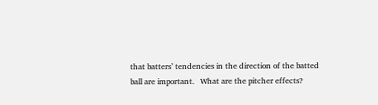that batters’ tendencies in the direction of the batted ball are important.   What are the pitcher effects?